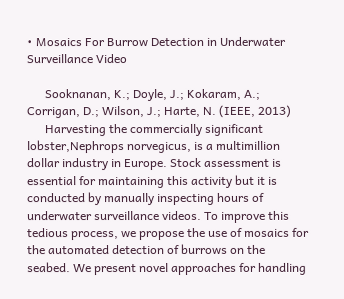• Mosaics For Burrow Detection in Underwater Surveillance Video

      Sooknanan, K.; Doyle, J.; Kokaram, A.; Corrigan, D.; Wilson, J.; Harte, N. (IEEE, 2013)
      Harvesting the commercially significant lobster,Nephrops norvegicus, is a multimillion dollar industry in Europe. Stock assessment is essential for maintaining this activity but it is conducted by manually inspecting hours of underwater surveillance videos. To improve this tedious process, we propose the use of mosaics for the automated detection of burrows on the seabed. We present novel approaches for handling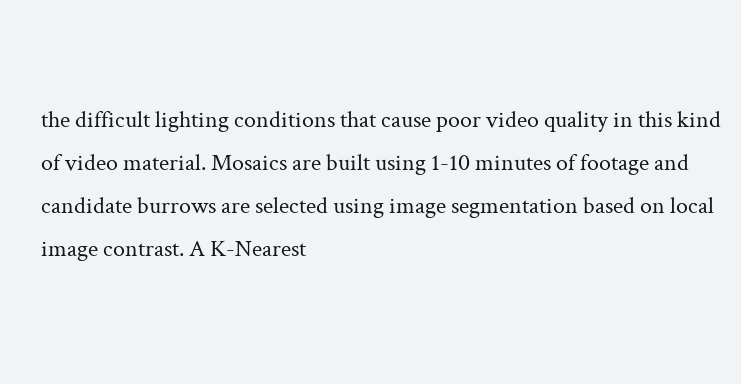the difficult lighting conditions that cause poor video quality in this kind of video material. Mosaics are built using 1-10 minutes of footage and candidate burrows are selected using image segmentation based on local image contrast. A K-Nearest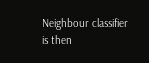Neighbour classifier is then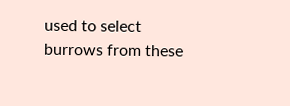used to select burrows from these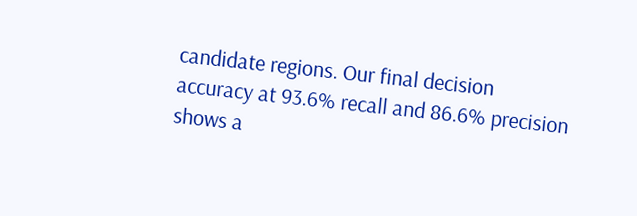candidate regions. Our final decision accuracy at 93.6% recall and 86.6% precision shows a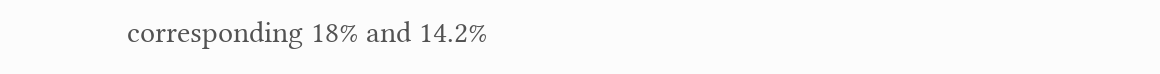corresponding 18% and 14.2%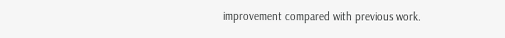improvement compared with previous work.